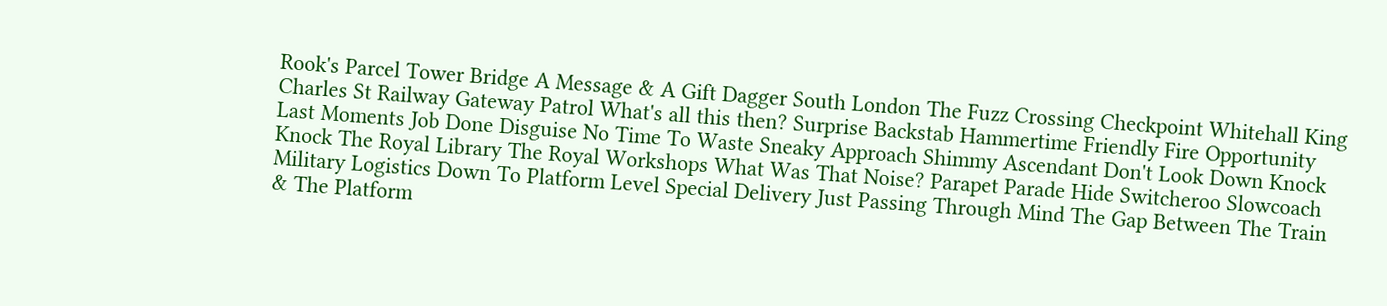Rook's Parcel Tower Bridge A Message & A Gift Dagger South London The Fuzz Crossing Checkpoint Whitehall King Charles St Railway Gateway Patrol What's all this then? Surprise Backstab Hammertime Friendly Fire Opportunity Last Moments Job Done Disguise No Time To Waste Sneaky Approach Shimmy Ascendant Don't Look Down Knock Knock The Royal Library The Royal Workshops What Was That Noise? Parapet Parade Hide Switcheroo Slowcoach Military Logistics Down To Platform Level Special Delivery Just Passing Through Mind The Gap Between The Train & The Platform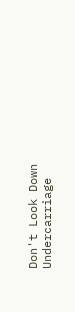Don't Look Down Undercarriage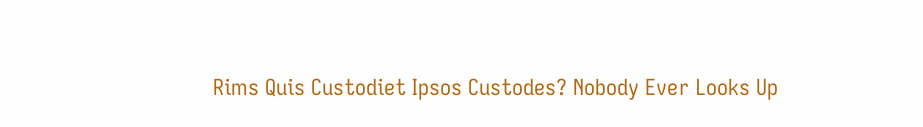Rims Quis Custodiet Ipsos Custodes? Nobody Ever Looks Up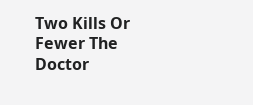Two Kills Or Fewer The Doctor